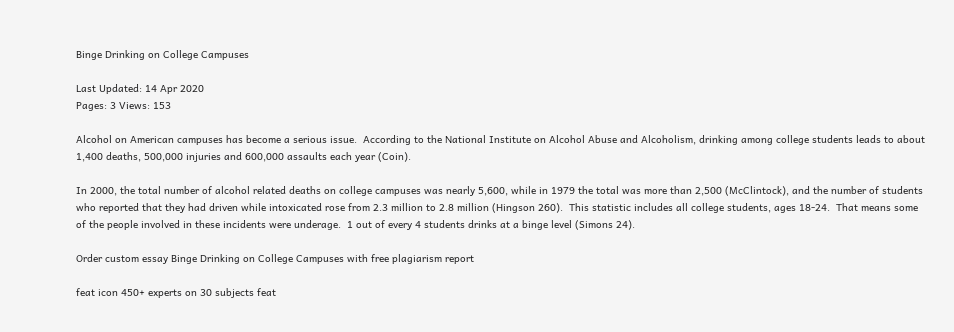Binge Drinking on College Campuses

Last Updated: 14 Apr 2020
Pages: 3 Views: 153

Alcohol on American campuses has become a serious issue.  According to the National Institute on Alcohol Abuse and Alcoholism, drinking among college students leads to about 1,400 deaths, 500,000 injuries and 600,000 assaults each year (Coin).

In 2000, the total number of alcohol related deaths on college campuses was nearly 5,600, while in 1979 the total was more than 2,500 (McClintock), and the number of students who reported that they had driven while intoxicated rose from 2.3 million to 2.8 million (Hingson 260).  This statistic includes all college students, ages 18-24.  That means some of the people involved in these incidents were underage.  1 out of every 4 students drinks at a binge level (Simons 24).

Order custom essay Binge Drinking on College Campuses with free plagiarism report

feat icon 450+ experts on 30 subjects feat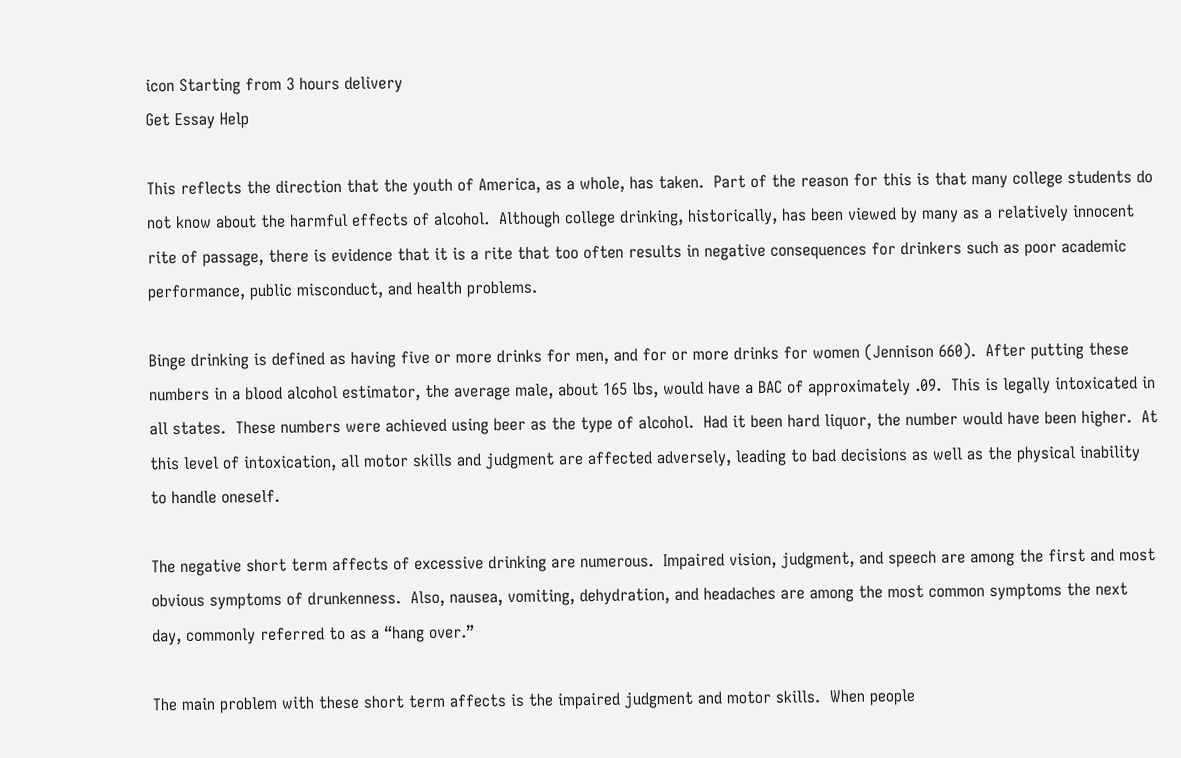icon Starting from 3 hours delivery
Get Essay Help

This reflects the direction that the youth of America, as a whole, has taken.  Part of the reason for this is that many college students do not know about the harmful effects of alcohol.  Although college drinking, historically, has been viewed by many as a relatively innocent rite of passage, there is evidence that it is a rite that too often results in negative consequences for drinkers such as poor academic performance, public misconduct, and health problems.

Binge drinking is defined as having five or more drinks for men, and for or more drinks for women (Jennison 660).  After putting these numbers in a blood alcohol estimator, the average male, about 165 lbs, would have a BAC of approximately .09.  This is legally intoxicated in all states.  These numbers were achieved using beer as the type of alcohol.  Had it been hard liquor, the number would have been higher.  At this level of intoxication, all motor skills and judgment are affected adversely, leading to bad decisions as well as the physical inability to handle oneself.

The negative short term affects of excessive drinking are numerous.  Impaired vision, judgment, and speech are among the first and most obvious symptoms of drunkenness.  Also, nausea, vomiting, dehydration, and headaches are among the most common symptoms the next day, commonly referred to as a “hang over.”

The main problem with these short term affects is the impaired judgment and motor skills.  When people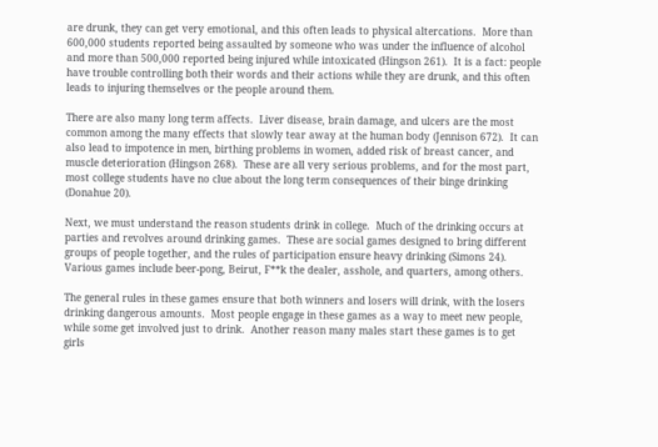are drunk, they can get very emotional, and this often leads to physical altercations.  More than 600,000 students reported being assaulted by someone who was under the influence of alcohol and more than 500,000 reported being injured while intoxicated (Hingson 261).  It is a fact: people have trouble controlling both their words and their actions while they are drunk, and this often leads to injuring themselves or the people around them.

There are also many long term affects.  Liver disease, brain damage, and ulcers are the most common among the many effects that slowly tear away at the human body (Jennison 672).  It can also lead to impotence in men, birthing problems in women, added risk of breast cancer, and muscle deterioration (Hingson 268).  These are all very serious problems, and for the most part, most college students have no clue about the long term consequences of their binge drinking (Donahue 20).

Next, we must understand the reason students drink in college.  Much of the drinking occurs at parties and revolves around drinking games.  These are social games designed to bring different groups of people together, and the rules of participation ensure heavy drinking (Simons 24).  Various games include beer-pong, Beirut, F**k the dealer, asshole, and quarters, among others.

The general rules in these games ensure that both winners and losers will drink, with the losers drinking dangerous amounts.  Most people engage in these games as a way to meet new people, while some get involved just to drink.  Another reason many males start these games is to get girls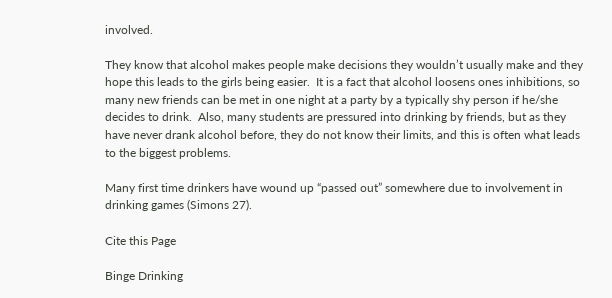involved.

They know that alcohol makes people make decisions they wouldn’t usually make and they hope this leads to the girls being easier.  It is a fact that alcohol loosens ones inhibitions, so many new friends can be met in one night at a party by a typically shy person if he/she decides to drink.  Also, many students are pressured into drinking by friends, but as they have never drank alcohol before, they do not know their limits, and this is often what leads to the biggest problems.

Many first time drinkers have wound up “passed out” somewhere due to involvement in drinking games (Simons 27).

Cite this Page

Binge Drinking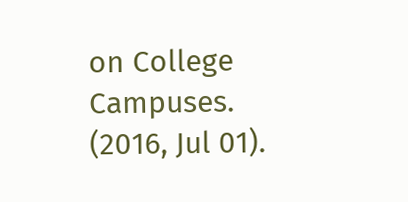on College Campuses. (2016, Jul 01).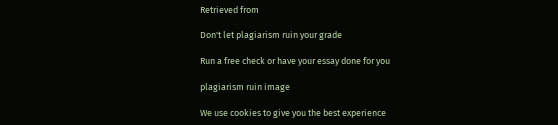Retrieved from

Don't let plagiarism ruin your grade

Run a free check or have your essay done for you

plagiarism ruin image

We use cookies to give you the best experience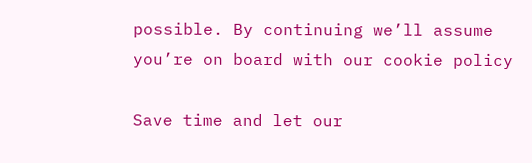possible. By continuing we’ll assume you’re on board with our cookie policy

Save time and let our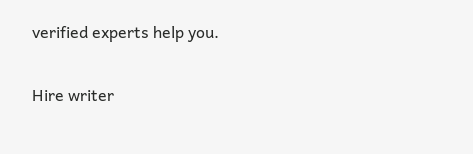verified experts help you.

Hire writer